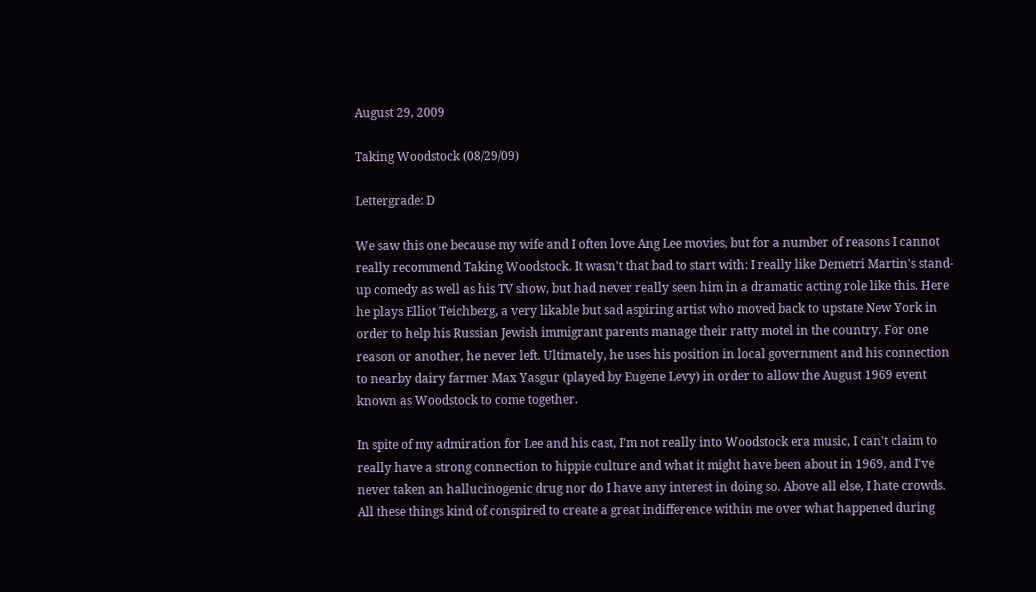August 29, 2009

Taking Woodstock (08/29/09)

Lettergrade: D

We saw this one because my wife and I often love Ang Lee movies, but for a number of reasons I cannot really recommend Taking Woodstock. It wasn't that bad to start with: I really like Demetri Martin's stand-up comedy as well as his TV show, but had never really seen him in a dramatic acting role like this. Here he plays Elliot Teichberg, a very likable but sad aspiring artist who moved back to upstate New York in order to help his Russian Jewish immigrant parents manage their ratty motel in the country. For one reason or another, he never left. Ultimately, he uses his position in local government and his connection to nearby dairy farmer Max Yasgur (played by Eugene Levy) in order to allow the August 1969 event known as Woodstock to come together.

In spite of my admiration for Lee and his cast, I'm not really into Woodstock era music, I can't claim to really have a strong connection to hippie culture and what it might have been about in 1969, and I've never taken an hallucinogenic drug nor do I have any interest in doing so. Above all else, I hate crowds. All these things kind of conspired to create a great indifference within me over what happened during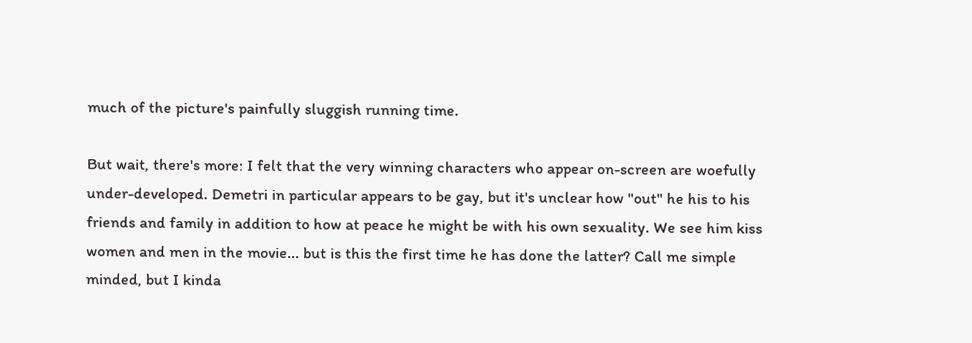much of the picture's painfully sluggish running time.

But wait, there's more: I felt that the very winning characters who appear on-screen are woefully under-developed. Demetri in particular appears to be gay, but it's unclear how "out" he his to his friends and family in addition to how at peace he might be with his own sexuality. We see him kiss women and men in the movie... but is this the first time he has done the latter? Call me simple minded, but I kinda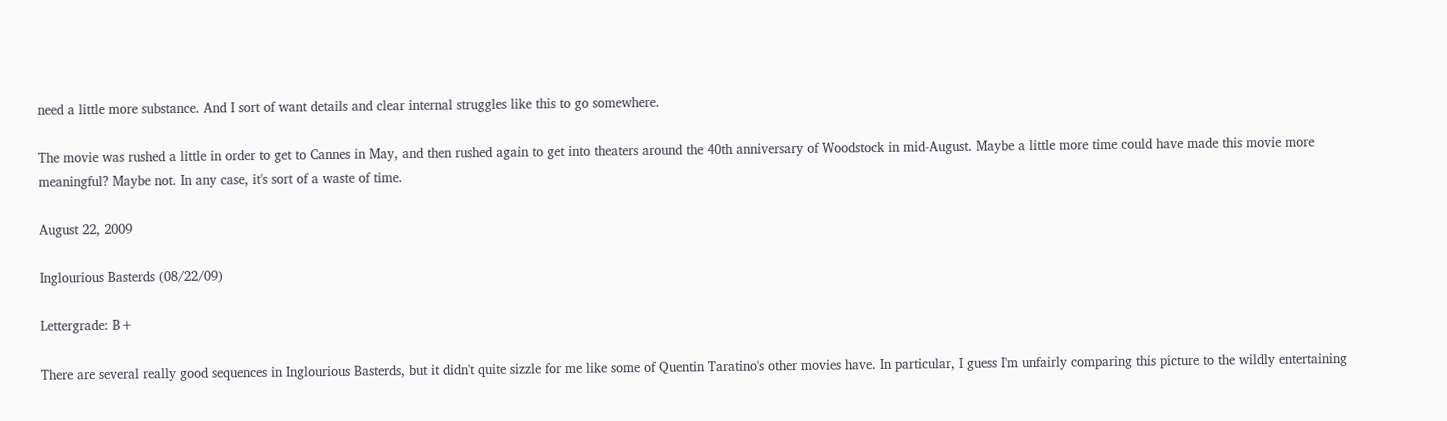need a little more substance. And I sort of want details and clear internal struggles like this to go somewhere.

The movie was rushed a little in order to get to Cannes in May, and then rushed again to get into theaters around the 40th anniversary of Woodstock in mid-August. Maybe a little more time could have made this movie more meaningful? Maybe not. In any case, it's sort of a waste of time.

August 22, 2009

Inglourious Basterds (08/22/09)

Lettergrade: B+

There are several really good sequences in Inglourious Basterds, but it didn't quite sizzle for me like some of Quentin Taratino's other movies have. In particular, I guess I'm unfairly comparing this picture to the wildly entertaining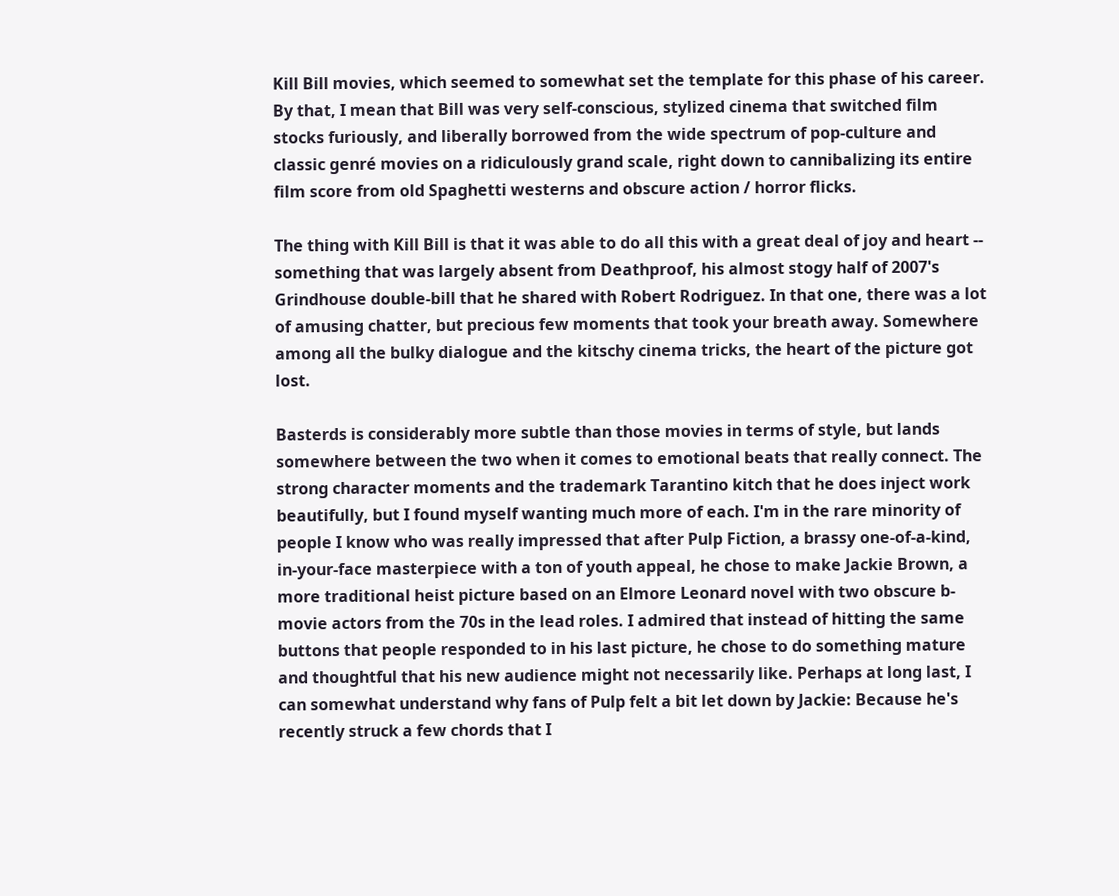Kill Bill movies, which seemed to somewhat set the template for this phase of his career. By that, I mean that Bill was very self-conscious, stylized cinema that switched film stocks furiously, and liberally borrowed from the wide spectrum of pop-culture and classic genré movies on a ridiculously grand scale, right down to cannibalizing its entire film score from old Spaghetti westerns and obscure action / horror flicks.

The thing with Kill Bill is that it was able to do all this with a great deal of joy and heart -- something that was largely absent from Deathproof, his almost stogy half of 2007's Grindhouse double-bill that he shared with Robert Rodriguez. In that one, there was a lot of amusing chatter, but precious few moments that took your breath away. Somewhere among all the bulky dialogue and the kitschy cinema tricks, the heart of the picture got lost.

Basterds is considerably more subtle than those movies in terms of style, but lands somewhere between the two when it comes to emotional beats that really connect. The strong character moments and the trademark Tarantino kitch that he does inject work beautifully, but I found myself wanting much more of each. I'm in the rare minority of people I know who was really impressed that after Pulp Fiction, a brassy one-of-a-kind, in-your-face masterpiece with a ton of youth appeal, he chose to make Jackie Brown, a more traditional heist picture based on an Elmore Leonard novel with two obscure b-movie actors from the 70s in the lead roles. I admired that instead of hitting the same buttons that people responded to in his last picture, he chose to do something mature and thoughtful that his new audience might not necessarily like. Perhaps at long last, I can somewhat understand why fans of Pulp felt a bit let down by Jackie: Because he's recently struck a few chords that I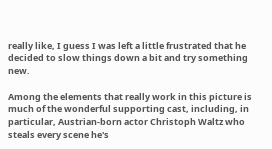really like, I guess I was left a little frustrated that he decided to slow things down a bit and try something new.

Among the elements that really work in this picture is much of the wonderful supporting cast, including, in particular, Austrian-born actor Christoph Waltz who steals every scene he's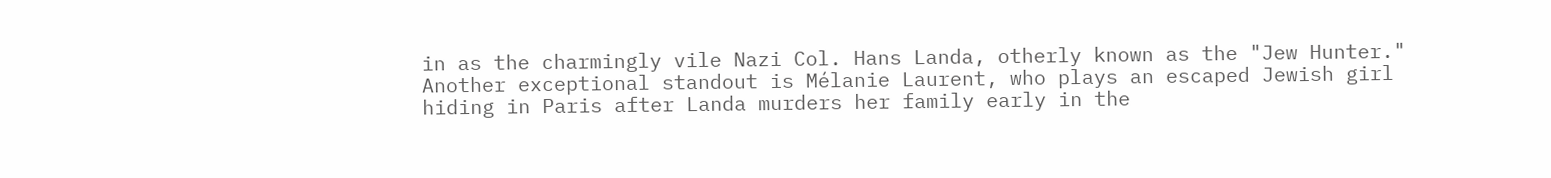in as the charmingly vile Nazi Col. Hans Landa, otherly known as the "Jew Hunter." Another exceptional standout is Mélanie Laurent, who plays an escaped Jewish girl hiding in Paris after Landa murders her family early in the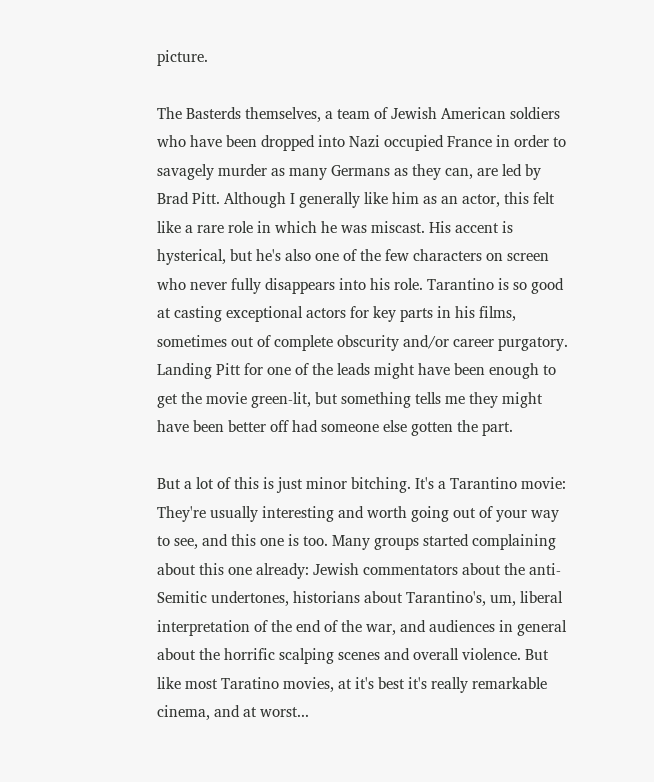picture.

The Basterds themselves, a team of Jewish American soldiers who have been dropped into Nazi occupied France in order to savagely murder as many Germans as they can, are led by Brad Pitt. Although I generally like him as an actor, this felt like a rare role in which he was miscast. His accent is hysterical, but he's also one of the few characters on screen who never fully disappears into his role. Tarantino is so good at casting exceptional actors for key parts in his films, sometimes out of complete obscurity and/or career purgatory. Landing Pitt for one of the leads might have been enough to get the movie green-lit, but something tells me they might have been better off had someone else gotten the part.

But a lot of this is just minor bitching. It's a Tarantino movie: They're usually interesting and worth going out of your way to see, and this one is too. Many groups started complaining about this one already: Jewish commentators about the anti-Semitic undertones, historians about Tarantino's, um, liberal interpretation of the end of the war, and audiences in general about the horrific scalping scenes and overall violence. But like most Taratino movies, at it's best it's really remarkable cinema, and at worst...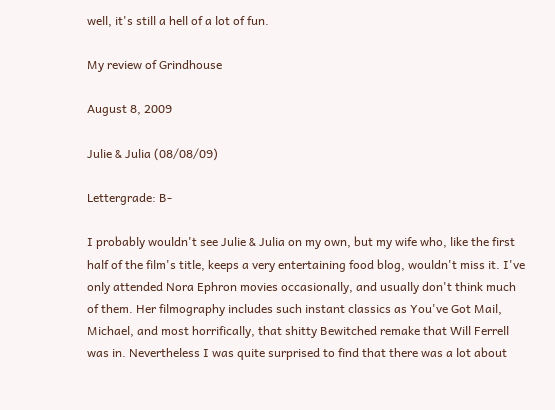well, it's still a hell of a lot of fun.

My review of Grindhouse

August 8, 2009

Julie & Julia (08/08/09)

Lettergrade: B-

I probably wouldn't see Julie & Julia on my own, but my wife who, like the first half of the film's title, keeps a very entertaining food blog, wouldn't miss it. I've only attended Nora Ephron movies occasionally, and usually don't think much of them. Her filmography includes such instant classics as You've Got Mail, Michael, and most horrifically, that shitty Bewitched remake that Will Ferrell was in. Nevertheless I was quite surprised to find that there was a lot about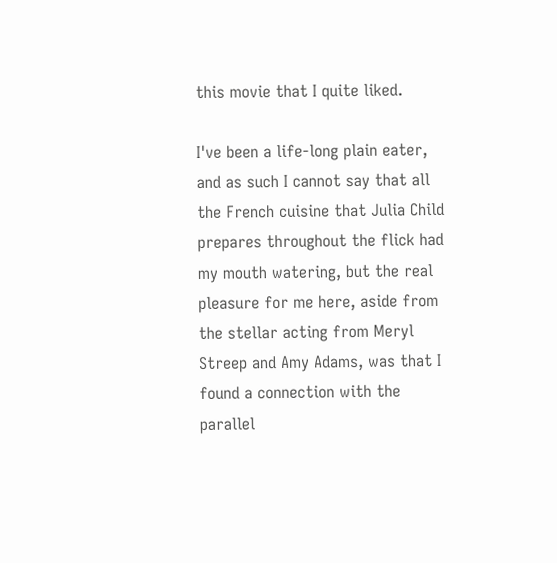this movie that I quite liked.

I've been a life-long plain eater, and as such I cannot say that all the French cuisine that Julia Child prepares throughout the flick had my mouth watering, but the real pleasure for me here, aside from the stellar acting from Meryl Streep and Amy Adams, was that I found a connection with the parallel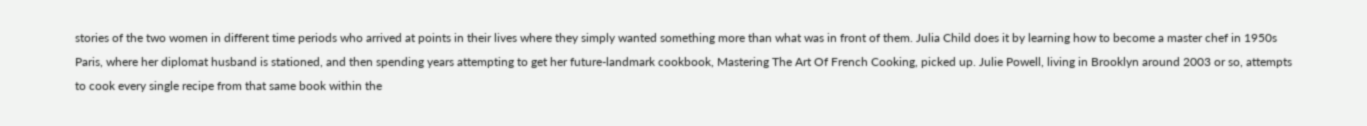stories of the two women in different time periods who arrived at points in their lives where they simply wanted something more than what was in front of them. Julia Child does it by learning how to become a master chef in 1950s Paris, where her diplomat husband is stationed, and then spending years attempting to get her future-landmark cookbook, Mastering The Art Of French Cooking, picked up. Julie Powell, living in Brooklyn around 2003 or so, attempts to cook every single recipe from that same book within the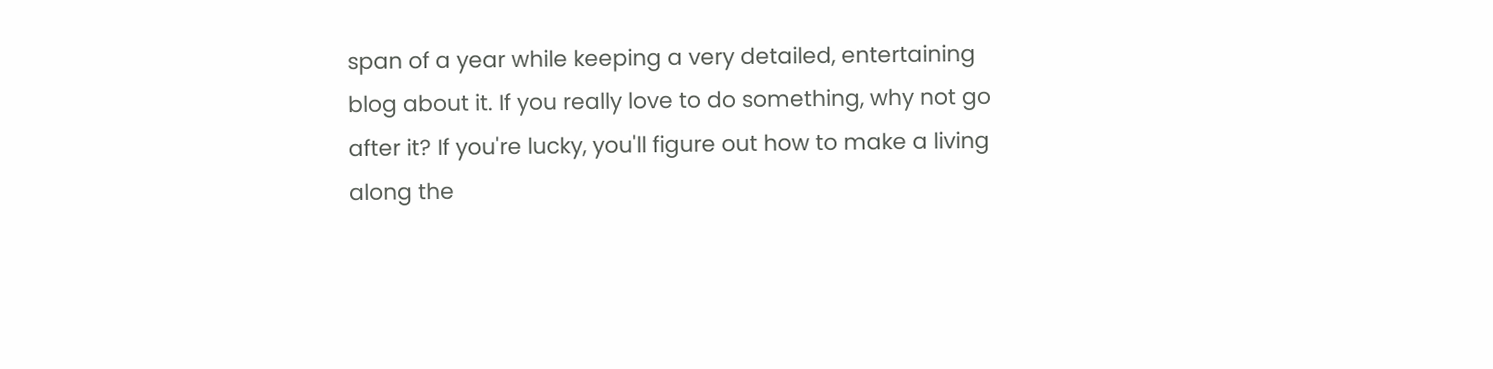span of a year while keeping a very detailed, entertaining blog about it. If you really love to do something, why not go after it? If you're lucky, you'll figure out how to make a living along the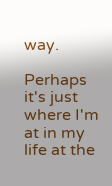way.

Perhaps it's just where I'm at in my life at the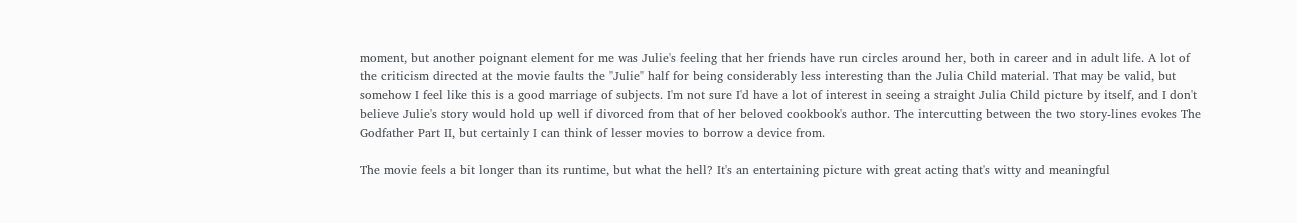moment, but another poignant element for me was Julie's feeling that her friends have run circles around her, both in career and in adult life. A lot of the criticism directed at the movie faults the "Julie" half for being considerably less interesting than the Julia Child material. That may be valid, but somehow I feel like this is a good marriage of subjects. I'm not sure I'd have a lot of interest in seeing a straight Julia Child picture by itself, and I don't believe Julie's story would hold up well if divorced from that of her beloved cookbook's author. The intercutting between the two story-lines evokes The Godfather Part II, but certainly I can think of lesser movies to borrow a device from.

The movie feels a bit longer than its runtime, but what the hell? It's an entertaining picture with great acting that's witty and meaningful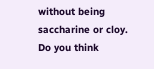without being saccharine or cloy. Do you think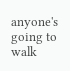anyone's going to walk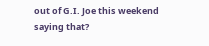out of G.I. Joe this weekend saying that?